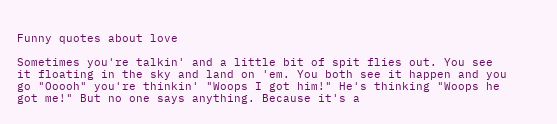Funny quotes about love

Sometimes you're talkin' and a little bit of spit flies out. You see it floating in the sky and land on 'em. You both see it happen and you go "Ooooh" you're thinkin' "Woops I got him!" He's thinking "Woops he got me!" But no one says anything. Because it's a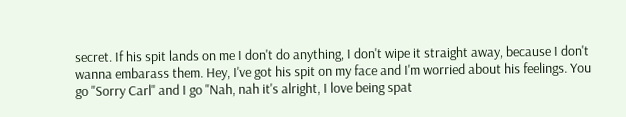secret. If his spit lands on me I don't do anything, I don't wipe it straight away, because I don't wanna embarass them. Hey, I've got his spit on my face and I'm worried about his feelings. You go "Sorry Carl" and I go "Nah, nah it's alright, I love being spat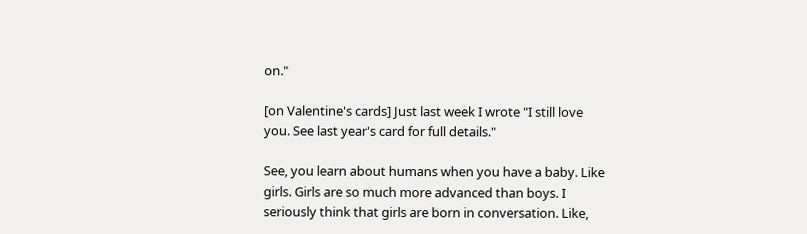on."

[on Valentine's cards] Just last week I wrote "I still love you. See last year's card for full details."

See, you learn about humans when you have a baby. Like girls. Girls are so much more advanced than boys. I seriously think that girls are born in conversation. Like,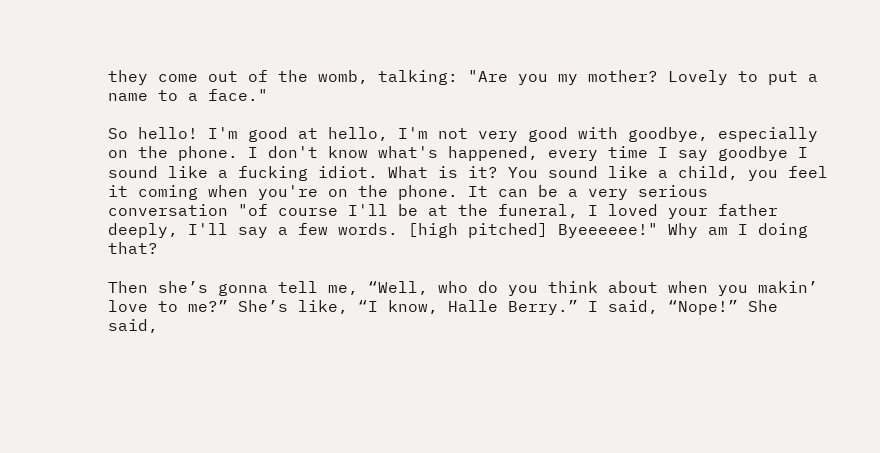they come out of the womb, talking: "Are you my mother? Lovely to put a name to a face."

So hello! I'm good at hello, I'm not very good with goodbye, especially on the phone. I don't know what's happened, every time I say goodbye I sound like a fucking idiot. What is it? You sound like a child, you feel it coming when you're on the phone. It can be a very serious conversation "of course I'll be at the funeral, I loved your father deeply, I'll say a few words. [high pitched] Byeeeeee!" Why am I doing that?

Then she’s gonna tell me, “Well, who do you think about when you makin’ love to me?” She’s like, “I know, Halle Berry.” I said, “Nope!” She said,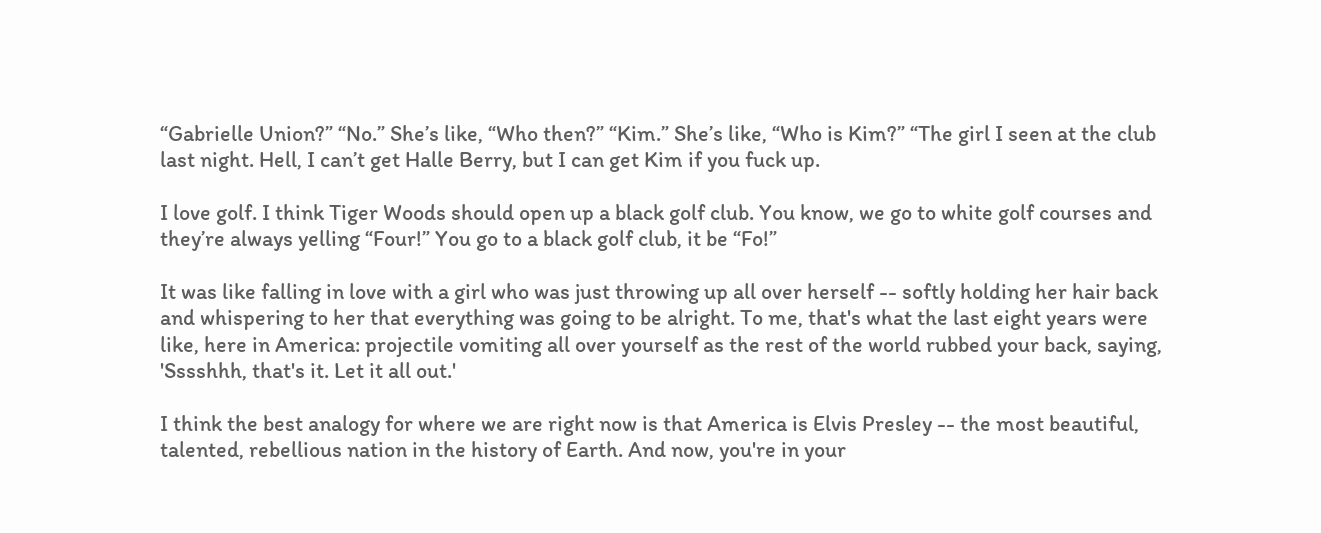“Gabrielle Union?” “No.” She’s like, “Who then?” “Kim.” She’s like, “Who is Kim?” “The girl I seen at the club last night. Hell, I can’t get Halle Berry, but I can get Kim if you fuck up.

I love golf. I think Tiger Woods should open up a black golf club. You know, we go to white golf courses and they’re always yelling “Four!” You go to a black golf club, it be “Fo!”

It was like falling in love with a girl who was just throwing up all over herself -- softly holding her hair back and whispering to her that everything was going to be alright. To me, that's what the last eight years were like, here in America: projectile vomiting all over yourself as the rest of the world rubbed your back, saying, 'Sssshhh, that's it. Let it all out.'

I think the best analogy for where we are right now is that America is Elvis Presley -- the most beautiful, talented, rebellious nation in the history of Earth. And now, you're in your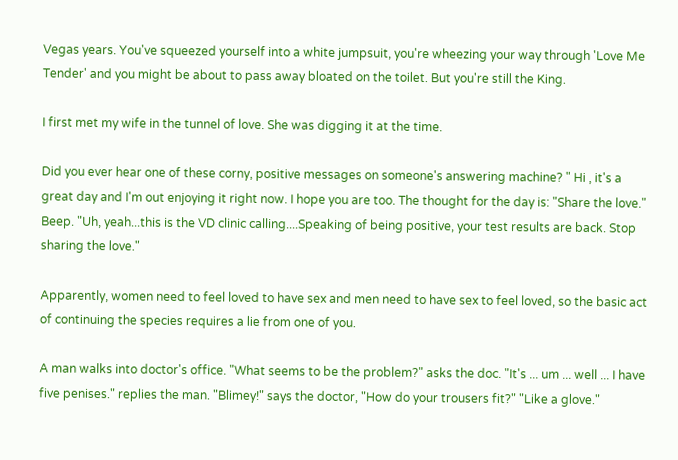Vegas years. You've squeezed yourself into a white jumpsuit, you're wheezing your way through 'Love Me Tender' and you might be about to pass away bloated on the toilet. But you're still the King.

I first met my wife in the tunnel of love. She was digging it at the time.

Did you ever hear one of these corny, positive messages on someone's answering machine? " Hi , it's a great day and I'm out enjoying it right now. I hope you are too. The thought for the day is: "Share the love." Beep. "Uh, yeah...this is the VD clinic calling....Speaking of being positive, your test results are back. Stop sharing the love."

Apparently, women need to feel loved to have sex and men need to have sex to feel loved, so the basic act of continuing the species requires a lie from one of you.

A man walks into doctor's office. "What seems to be the problem?" asks the doc. "It's ... um ... well ... I have five penises." replies the man. "Blimey!" says the doctor, "How do your trousers fit?" "Like a glove."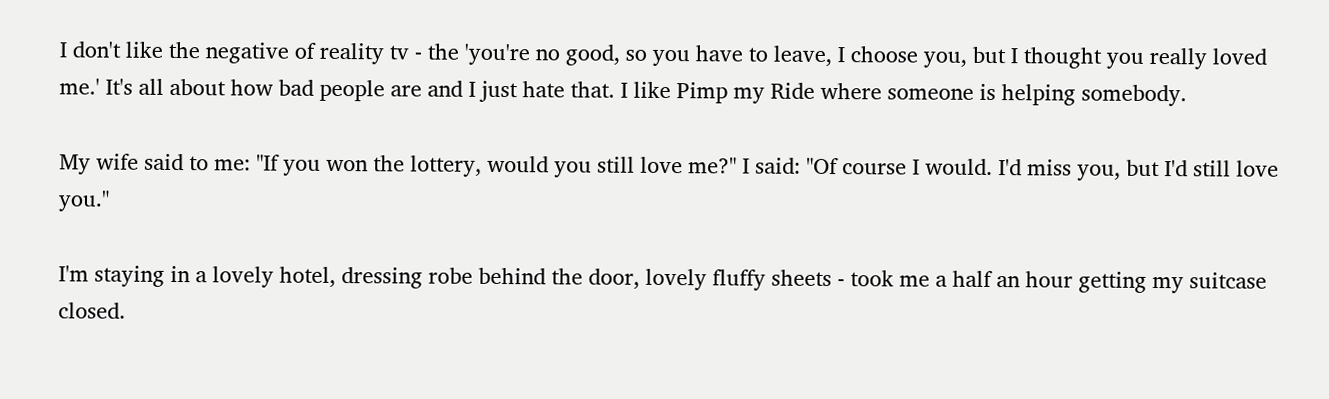I don't like the negative of reality tv - the 'you're no good, so you have to leave, I choose you, but I thought you really loved me.' It's all about how bad people are and I just hate that. I like Pimp my Ride where someone is helping somebody.

My wife said to me: "If you won the lottery, would you still love me?" I said: "Of course I would. I'd miss you, but I'd still love you."

I'm staying in a lovely hotel, dressing robe behind the door, lovely fluffy sheets - took me a half an hour getting my suitcase closed.